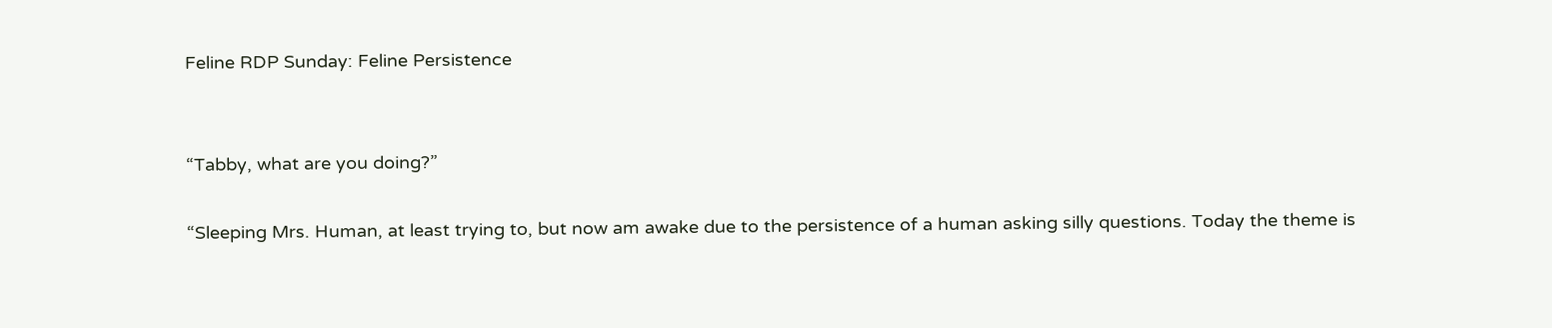Feline RDP Sunday: Feline Persistence


“Tabby, what are you doing?”

“Sleeping Mrs. Human, at least trying to, but now am awake due to the persistence of a human asking silly questions. Today the theme is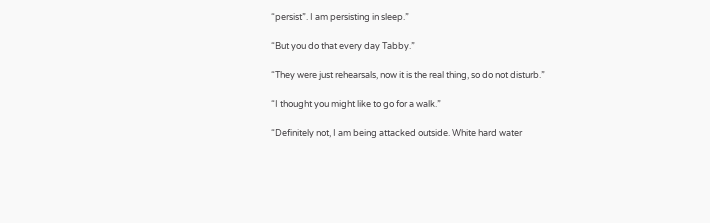“persist”. I am persisting in sleep.”

“But you do that every day Tabby.”

“They were just rehearsals, now it is the real thing, so do not disturb.”

“I thought you might like to go for a walk.”

“Definitely not, I am being attacked outside. White hard water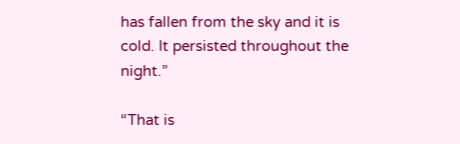has fallen from the sky and it is cold. It persisted throughout the night.”

“That is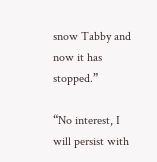snow Tabby and now it has stopped.”

“No interest, I will persist with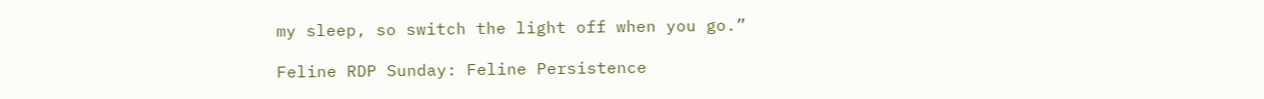my sleep, so switch the light off when you go.”

Feline RDP Sunday: Feline Persistence